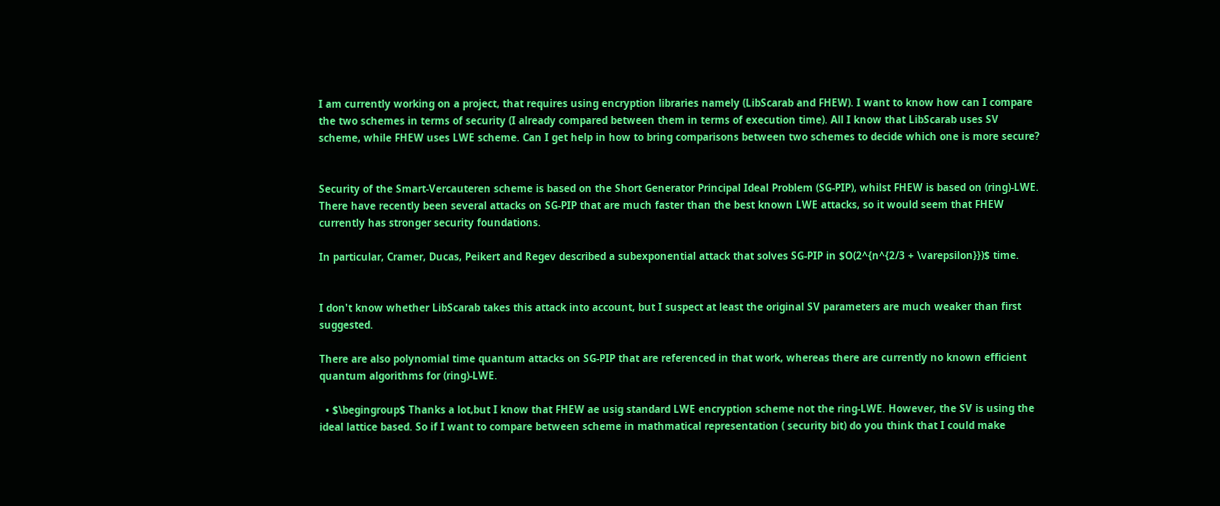I am currently working on a project, that requires using encryption libraries namely (LibScarab and FHEW). I want to know how can I compare the two schemes in terms of security (I already compared between them in terms of execution time). All I know that LibScarab uses SV scheme, while FHEW uses LWE scheme. Can I get help in how to bring comparisons between two schemes to decide which one is more secure?


Security of the Smart-Vercauteren scheme is based on the Short Generator Principal Ideal Problem (SG-PIP), whilst FHEW is based on (ring)-LWE. There have recently been several attacks on SG-PIP that are much faster than the best known LWE attacks, so it would seem that FHEW currently has stronger security foundations.

In particular, Cramer, Ducas, Peikert and Regev described a subexponential attack that solves SG-PIP in $O(2^{n^{2/3 + \varepsilon}})$ time.


I don't know whether LibScarab takes this attack into account, but I suspect at least the original SV parameters are much weaker than first suggested.

There are also polynomial time quantum attacks on SG-PIP that are referenced in that work, whereas there are currently no known efficient quantum algorithms for (ring)-LWE.

  • $\begingroup$ Thanks a lot,but I know that FHEW ae usig standard LWE encryption scheme not the ring-LWE. However, the SV is using the ideal lattice based. So if I want to compare between scheme in mathmatical representation ( security bit) do you think that I could make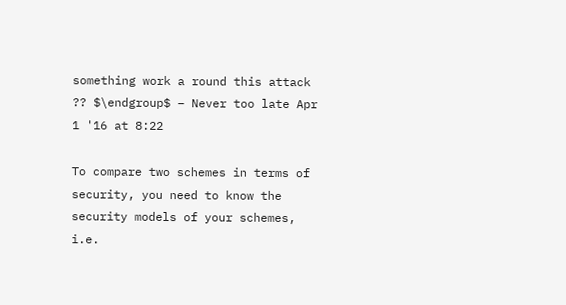something work a round this attack ?? $\endgroup$ – Never too late Apr 1 '16 at 8:22

To compare two schemes in terms of security, you need to know the security models of your schemes, i.e.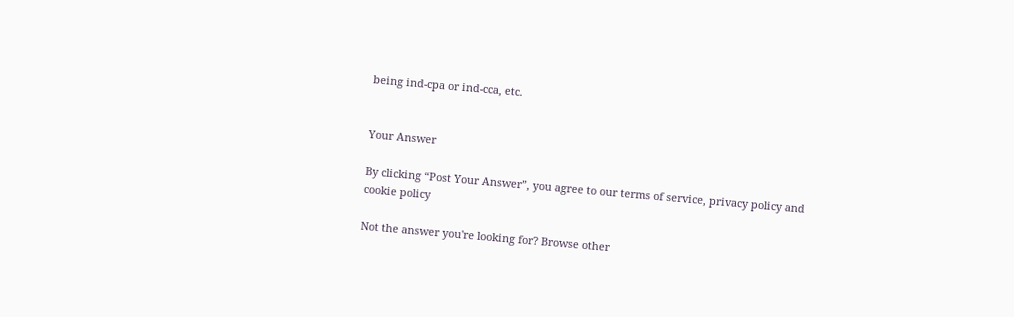being ind-cpa or ind-cca, etc.


Your Answer

By clicking “Post Your Answer”, you agree to our terms of service, privacy policy and cookie policy

Not the answer you're looking for? Browse other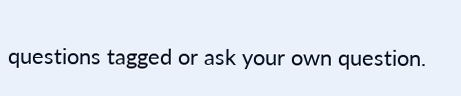questions tagged or ask your own question.